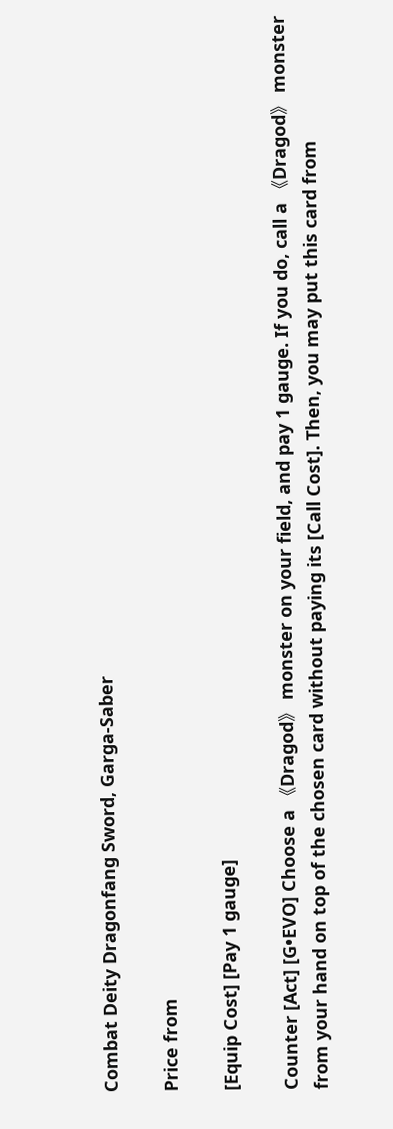Combat Deity Dragonfang Sword, Garga-Saber

Price from

[Equip Cost] [Pay 1 gauge]

Counter [Act] [G•EVO] Choose a 《Dragod》 monster on your field, and pay 1 gauge. If you do, call a 《Dragod》 monster from your hand on top of the chosen card without paying its [Call Cost]. Then, you may put this card from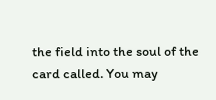the field into the soul of the card called. You may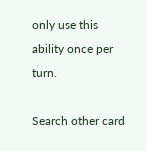only use this ability once per turn.

Search other card